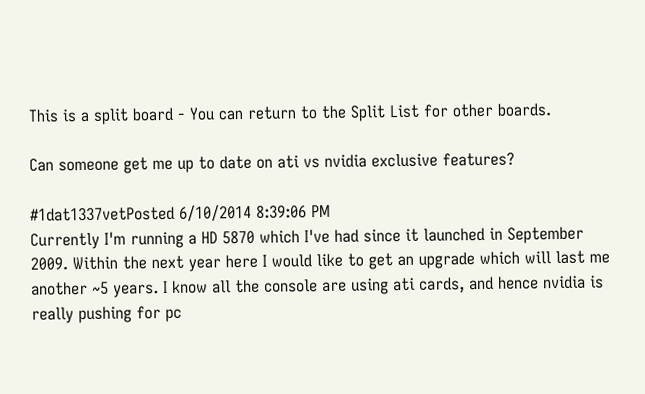This is a split board - You can return to the Split List for other boards.

Can someone get me up to date on ati vs nvidia exclusive features?

#1dat1337vetPosted 6/10/2014 8:39:06 PM
Currently I'm running a HD 5870 which I've had since it launched in September 2009. Within the next year here I would like to get an upgrade which will last me another ~5 years. I know all the console are using ati cards, and hence nvidia is really pushing for pc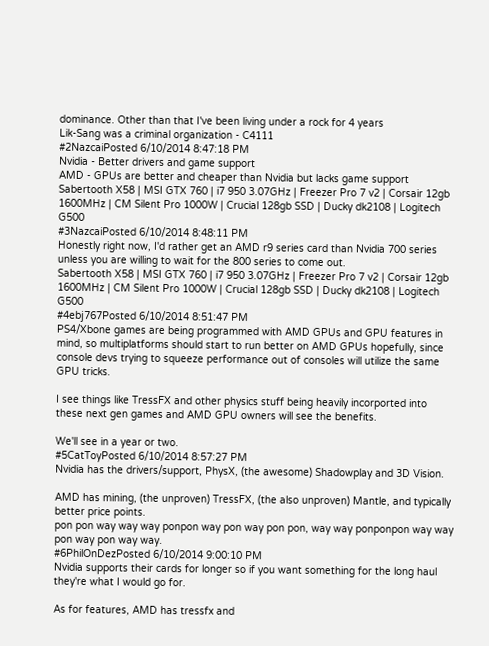dominance. Other than that I've been living under a rock for 4 years
Lik-Sang was a criminal organization - C4111
#2NazcaiPosted 6/10/2014 8:47:18 PM
Nvidia - Better drivers and game support
AMD - GPUs are better and cheaper than Nvidia but lacks game support
Sabertooth X58 | MSI GTX 760 | i7 950 3.07GHz | Freezer Pro 7 v2 | Corsair 12gb 1600MHz | CM Silent Pro 1000W | Crucial 128gb SSD | Ducky dk2108 | Logitech G500
#3NazcaiPosted 6/10/2014 8:48:11 PM
Honestly right now, I'd rather get an AMD r9 series card than Nvidia 700 series unless you are willing to wait for the 800 series to come out.
Sabertooth X58 | MSI GTX 760 | i7 950 3.07GHz | Freezer Pro 7 v2 | Corsair 12gb 1600MHz | CM Silent Pro 1000W | Crucial 128gb SSD | Ducky dk2108 | Logitech G500
#4ebj767Posted 6/10/2014 8:51:47 PM
PS4/Xbone games are being programmed with AMD GPUs and GPU features in mind, so multiplatforms should start to run better on AMD GPUs hopefully, since console devs trying to squeeze performance out of consoles will utilize the same GPU tricks.

I see things like TressFX and other physics stuff being heavily incorported into these next gen games and AMD GPU owners will see the benefits.

We'll see in a year or two.
#5CatToyPosted 6/10/2014 8:57:27 PM
Nvidia has the drivers/support, PhysX, (the awesome) Shadowplay and 3D Vision.

AMD has mining, (the unproven) TressFX, (the also unproven) Mantle, and typically better price points.
pon pon way way way ponpon way pon way pon pon, way way ponponpon way way pon way pon way way.
#6PhilOnDezPosted 6/10/2014 9:00:10 PM
Nvidia supports their cards for longer so if you want something for the long haul they're what I would go for.

As for features, AMD has tressfx and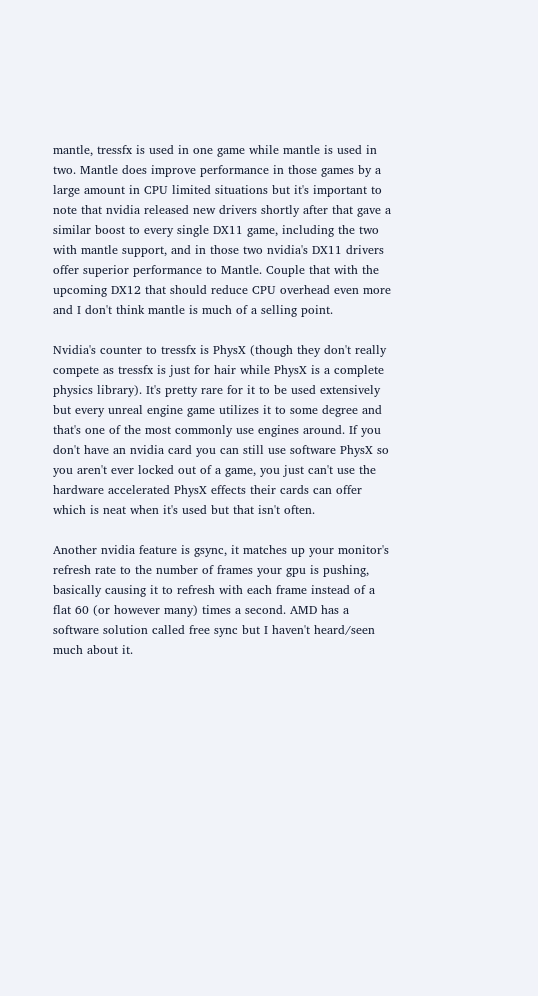mantle, tressfx is used in one game while mantle is used in two. Mantle does improve performance in those games by a large amount in CPU limited situations but it's important to note that nvidia released new drivers shortly after that gave a similar boost to every single DX11 game, including the two with mantle support, and in those two nvidia's DX11 drivers offer superior performance to Mantle. Couple that with the upcoming DX12 that should reduce CPU overhead even more and I don't think mantle is much of a selling point.

Nvidia's counter to tressfx is PhysX (though they don't really compete as tressfx is just for hair while PhysX is a complete physics library). It's pretty rare for it to be used extensively but every unreal engine game utilizes it to some degree and that's one of the most commonly use engines around. If you don't have an nvidia card you can still use software PhysX so you aren't ever locked out of a game, you just can't use the hardware accelerated PhysX effects their cards can offer which is neat when it's used but that isn't often.

Another nvidia feature is gsync, it matches up your monitor's refresh rate to the number of frames your gpu is pushing, basically causing it to refresh with each frame instead of a flat 60 (or however many) times a second. AMD has a software solution called free sync but I haven't heard/seen much about it.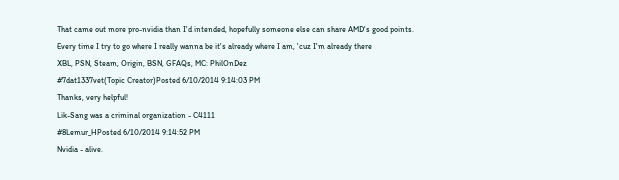That came out more pro-nvidia than I'd intended, hopefully someone else can share AMD's good points.
Every time I try to go where I really wanna be it's already where I am, 'cuz I'm already there
XBL, PSN, Steam, Origin, BSN, GFAQs, MC: PhilOnDez
#7dat1337vet(Topic Creator)Posted 6/10/2014 9:14:03 PM
Thanks, very helpful!
Lik-Sang was a criminal organization - C4111
#8Lemur_HPosted 6/10/2014 9:14:52 PM
Nvidia - alive.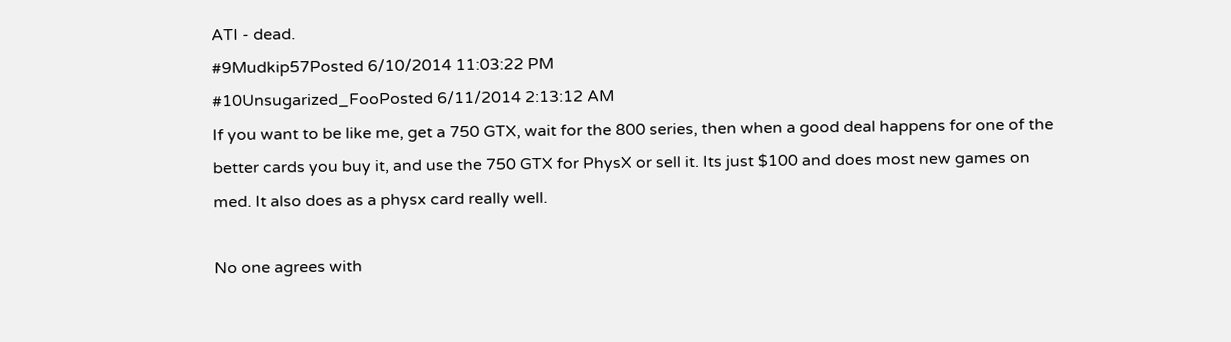ATI - dead.
#9Mudkip57Posted 6/10/2014 11:03:22 PM
#10Unsugarized_FooPosted 6/11/2014 2:13:12 AM
If you want to be like me, get a 750 GTX, wait for the 800 series, then when a good deal happens for one of the better cards you buy it, and use the 750 GTX for PhysX or sell it. Its just $100 and does most new games on med. It also does as a physx card really well.

No one agrees with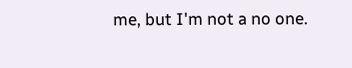me, but I'm not a no one.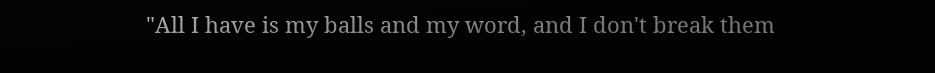"All I have is my balls and my word, and I don't break them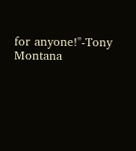for anyone!"-Tony Montana